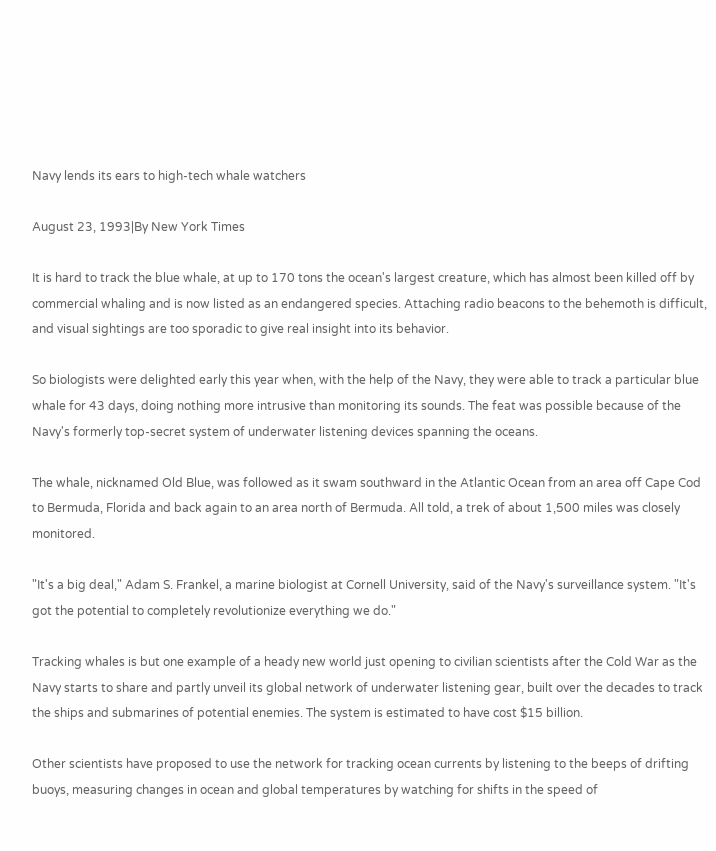Navy lends its ears to high-tech whale watchers

August 23, 1993|By New York Times

It is hard to track the blue whale, at up to 170 tons the ocean's largest creature, which has almost been killed off by commercial whaling and is now listed as an endangered species. Attaching radio beacons to the behemoth is difficult, and visual sightings are too sporadic to give real insight into its behavior.

So biologists were delighted early this year when, with the help of the Navy, they were able to track a particular blue whale for 43 days, doing nothing more intrusive than monitoring its sounds. The feat was possible because of the Navy's formerly top-secret system of underwater listening devices spanning the oceans.

The whale, nicknamed Old Blue, was followed as it swam southward in the Atlantic Ocean from an area off Cape Cod to Bermuda, Florida and back again to an area north of Bermuda. All told, a trek of about 1,500 miles was closely monitored.

"It's a big deal," Adam S. Frankel, a marine biologist at Cornell University, said of the Navy's surveillance system. "It's got the potential to completely revolutionize everything we do."

Tracking whales is but one example of a heady new world just opening to civilian scientists after the Cold War as the Navy starts to share and partly unveil its global network of underwater listening gear, built over the decades to track the ships and submarines of potential enemies. The system is estimated to have cost $15 billion.

Other scientists have proposed to use the network for tracking ocean currents by listening to the beeps of drifting buoys, measuring changes in ocean and global temperatures by watching for shifts in the speed of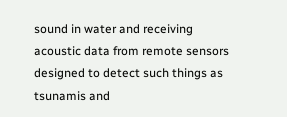sound in water and receiving acoustic data from remote sensors designed to detect such things as tsunamis and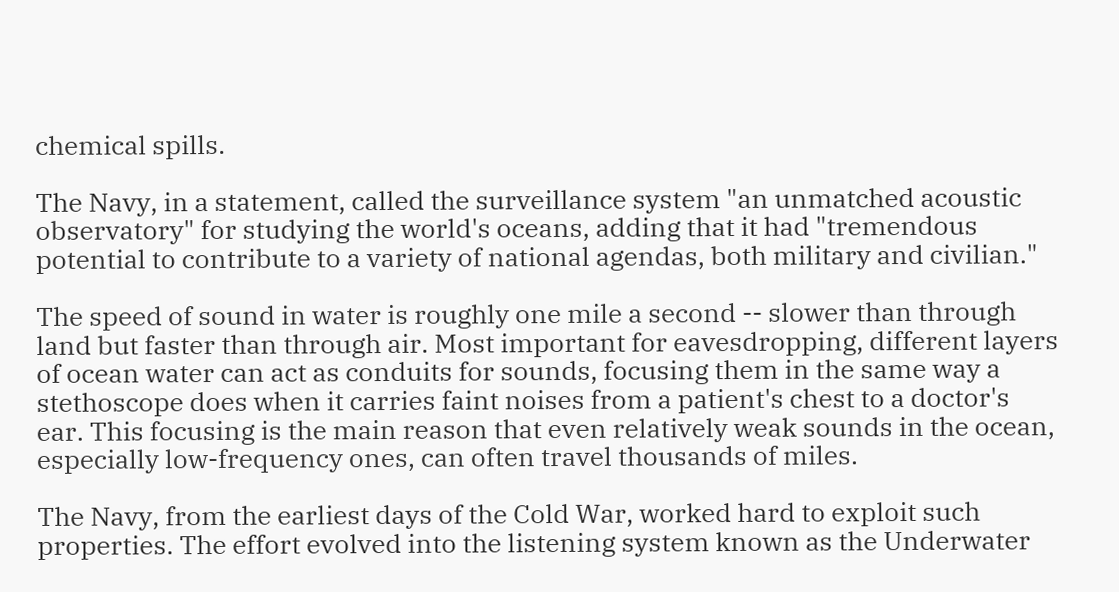chemical spills.

The Navy, in a statement, called the surveillance system "an unmatched acoustic observatory" for studying the world's oceans, adding that it had "tremendous potential to contribute to a variety of national agendas, both military and civilian."

The speed of sound in water is roughly one mile a second -- slower than through land but faster than through air. Most important for eavesdropping, different layers of ocean water can act as conduits for sounds, focusing them in the same way a stethoscope does when it carries faint noises from a patient's chest to a doctor's ear. This focusing is the main reason that even relatively weak sounds in the ocean, especially low-frequency ones, can often travel thousands of miles.

The Navy, from the earliest days of the Cold War, worked hard to exploit such properties. The effort evolved into the listening system known as the Underwater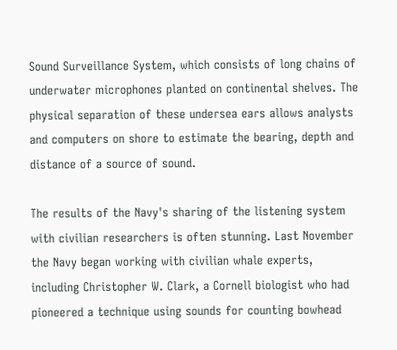Sound Surveillance System, which consists of long chains of underwater microphones planted on continental shelves. The physical separation of these undersea ears allows analysts and computers on shore to estimate the bearing, depth and distance of a source of sound.

The results of the Navy's sharing of the listening system with civilian researchers is often stunning. Last November the Navy began working with civilian whale experts, including Christopher W. Clark, a Cornell biologist who had pioneered a technique using sounds for counting bowhead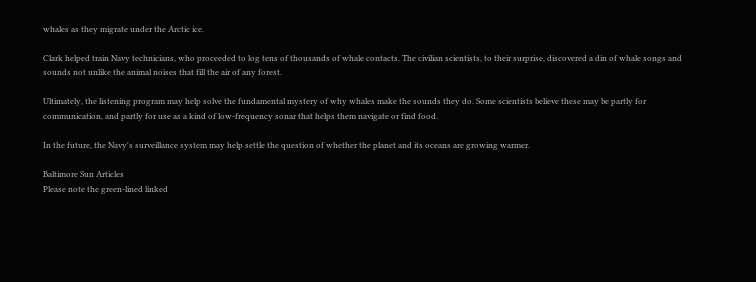whales as they migrate under the Arctic ice.

Clark helped train Navy technicians, who proceeded to log tens of thousands of whale contacts. The civilian scientists, to their surprise, discovered a din of whale songs and sounds not unlike the animal noises that fill the air of any forest.

Ultimately, the listening program may help solve the fundamental mystery of why whales make the sounds they do. Some scientists believe these may be partly for communication, and partly for use as a kind of low-frequency sonar that helps them navigate or find food.

In the future, the Navy's surveillance system may help settle the question of whether the planet and its oceans are growing warmer.

Baltimore Sun Articles
Please note the green-lined linked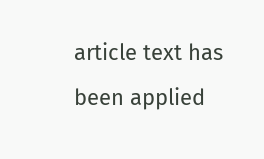article text has been applied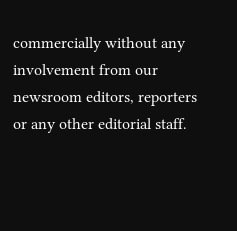commercially without any involvement from our newsroom editors, reporters or any other editorial staff.